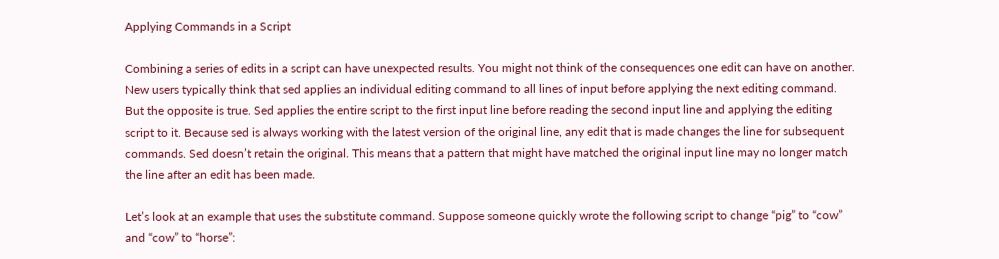Applying Commands in a Script

Combining a series of edits in a script can have unexpected results. You might not think of the consequences one edit can have on another. New users typically think that sed applies an individual editing command to all lines of input before applying the next editing command. But the opposite is true. Sed applies the entire script to the first input line before reading the second input line and applying the editing script to it. Because sed is always working with the latest version of the original line, any edit that is made changes the line for subsequent commands. Sed doesn’t retain the original. This means that a pattern that might have matched the original input line may no longer match the line after an edit has been made.

Let’s look at an example that uses the substitute command. Suppose someone quickly wrote the following script to change “pig” to “cow” and “cow” to “horse”: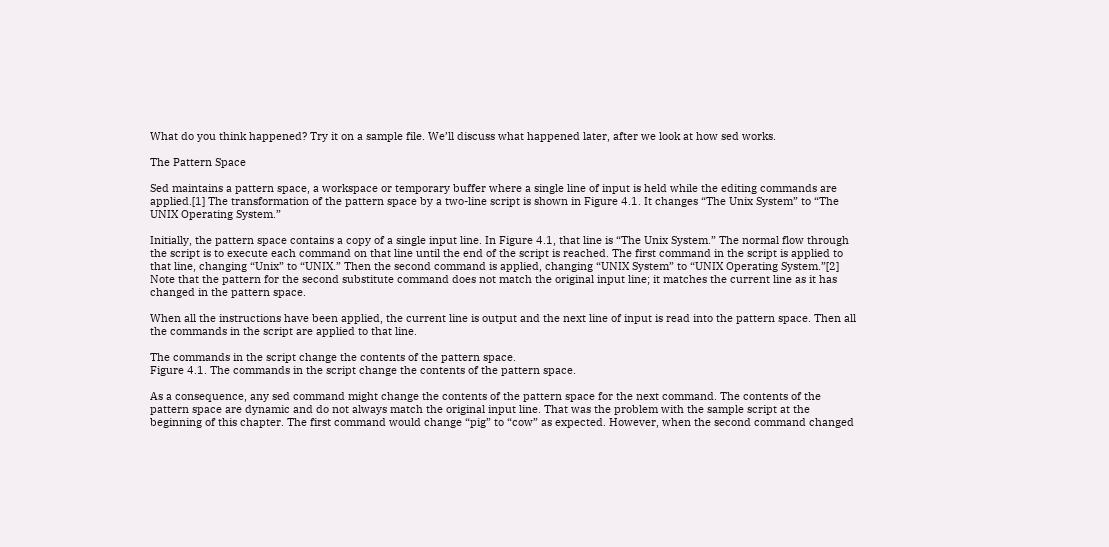What do you think happened? Try it on a sample file. We’ll discuss what happened later, after we look at how sed works.

The Pattern Space

Sed maintains a pattern space, a workspace or temporary buffer where a single line of input is held while the editing commands are applied.[1] The transformation of the pattern space by a two-line script is shown in Figure 4.1. It changes “The Unix System” to “The UNIX Operating System.”

Initially, the pattern space contains a copy of a single input line. In Figure 4.1, that line is “The Unix System.” The normal flow through the script is to execute each command on that line until the end of the script is reached. The first command in the script is applied to that line, changing “Unix” to “UNIX.” Then the second command is applied, changing “UNIX System” to “UNIX Operating System.”[2] Note that the pattern for the second substitute command does not match the original input line; it matches the current line as it has changed in the pattern space.

When all the instructions have been applied, the current line is output and the next line of input is read into the pattern space. Then all the commands in the script are applied to that line.

The commands in the script change the contents of the pattern space.
Figure 4.1. The commands in the script change the contents of the pattern space.

As a consequence, any sed command might change the contents of the pattern space for the next command. The contents of the pattern space are dynamic and do not always match the original input line. That was the problem with the sample script at the beginning of this chapter. The first command would change “pig” to “cow” as expected. However, when the second command changed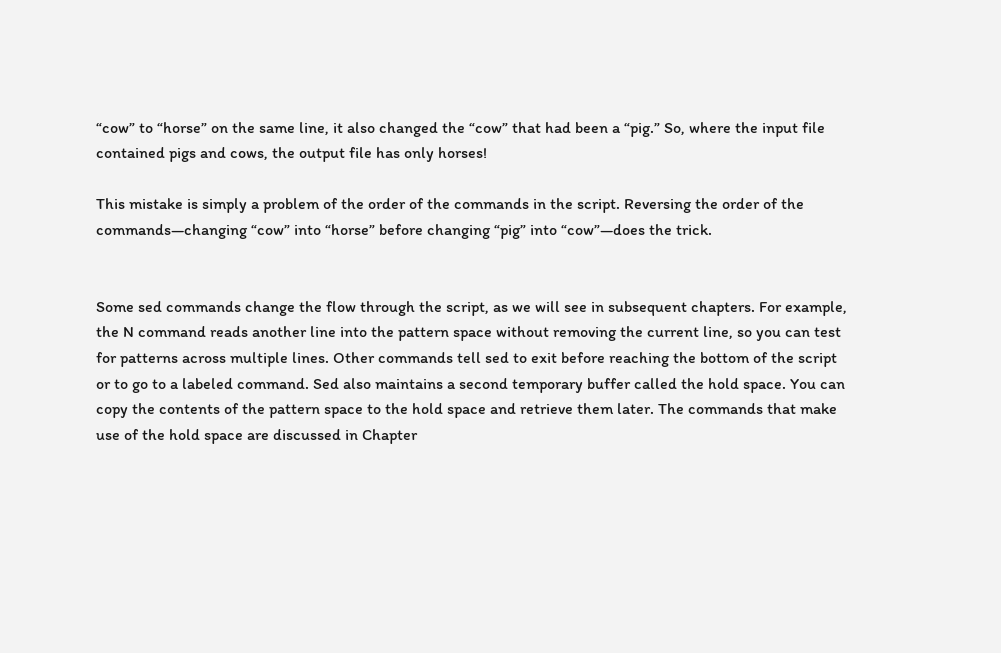“cow” to “horse” on the same line, it also changed the “cow” that had been a “pig.” So, where the input file contained pigs and cows, the output file has only horses!

This mistake is simply a problem of the order of the commands in the script. Reversing the order of the commands—changing “cow” into “horse” before changing “pig” into “cow”—does the trick.


Some sed commands change the flow through the script, as we will see in subsequent chapters. For example, the N command reads another line into the pattern space without removing the current line, so you can test for patterns across multiple lines. Other commands tell sed to exit before reaching the bottom of the script or to go to a labeled command. Sed also maintains a second temporary buffer called the hold space. You can copy the contents of the pattern space to the hold space and retrieve them later. The commands that make use of the hold space are discussed in Chapter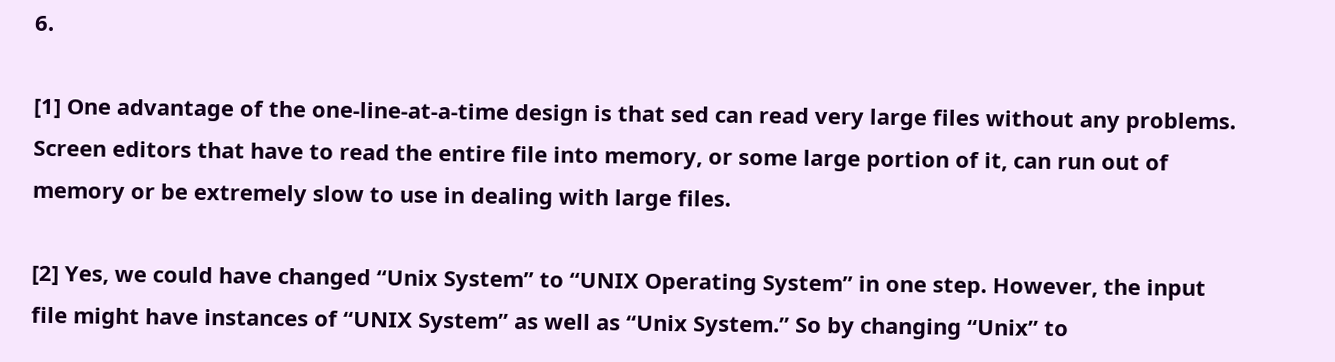6.

[1] One advantage of the one-line-at-a-time design is that sed can read very large files without any problems. Screen editors that have to read the entire file into memory, or some large portion of it, can run out of memory or be extremely slow to use in dealing with large files.

[2] Yes, we could have changed “Unix System” to “UNIX Operating System” in one step. However, the input file might have instances of “UNIX System” as well as “Unix System.” So by changing “Unix” to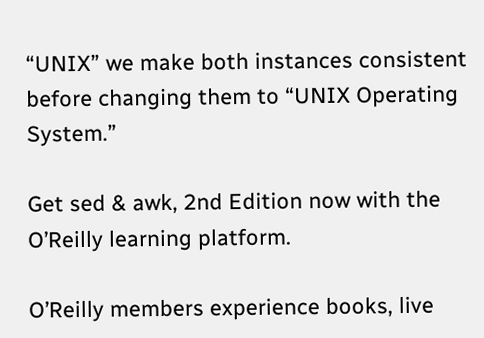“UNIX” we make both instances consistent before changing them to “UNIX Operating System.”

Get sed & awk, 2nd Edition now with the O’Reilly learning platform.

O’Reilly members experience books, live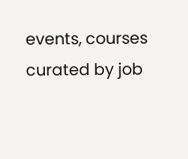events, courses curated by job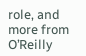role, and more from O’Reilly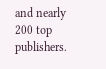and nearly 200 top publishers.